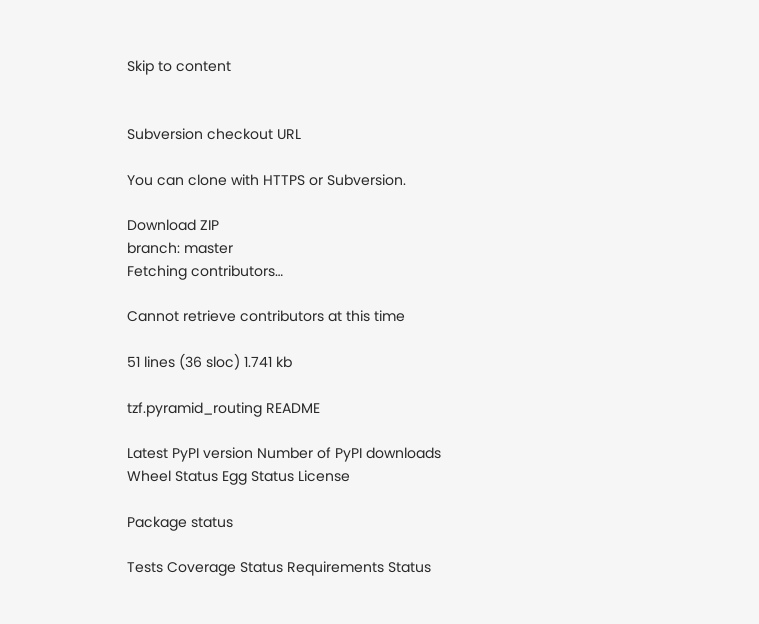Skip to content


Subversion checkout URL

You can clone with HTTPS or Subversion.

Download ZIP
branch: master
Fetching contributors…

Cannot retrieve contributors at this time

51 lines (36 sloc) 1.741 kb

tzf.pyramid_routing README

Latest PyPI version Number of PyPI downloads Wheel Status Egg Status License

Package status

Tests Coverage Status Requirements Status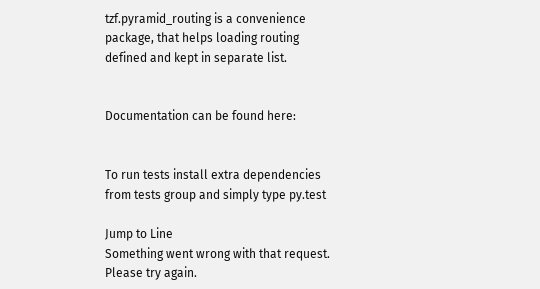tzf.pyramid_routing is a convenience package, that helps loading routing defined and kept in separate list.


Documentation can be found here:


To run tests install extra dependencies from tests group and simply type py.test

Jump to Line
Something went wrong with that request. Please try again.